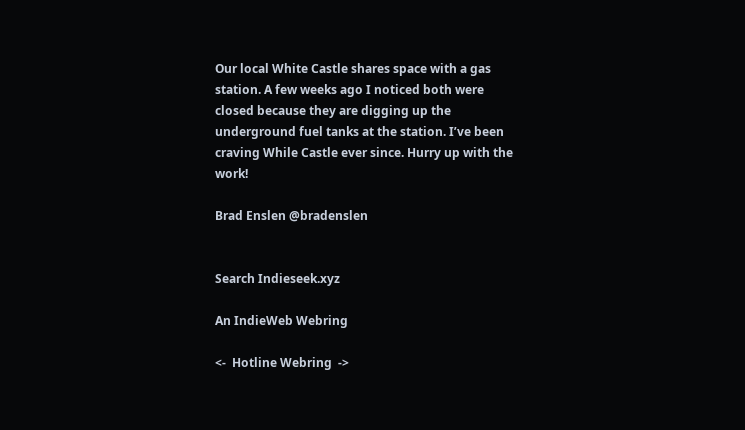Our local White Castle shares space with a gas station. A few weeks ago I noticed both were closed because they are digging up the underground fuel tanks at the station. I’ve been craving While Castle ever since. Hurry up with the work!

Brad Enslen @bradenslen


Search Indieseek.xyz

An IndieWeb Webring

<-  Hotline Webring  ->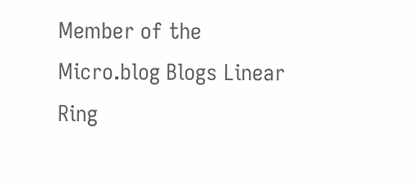Member of the Micro.blog Blogs Linear Ring